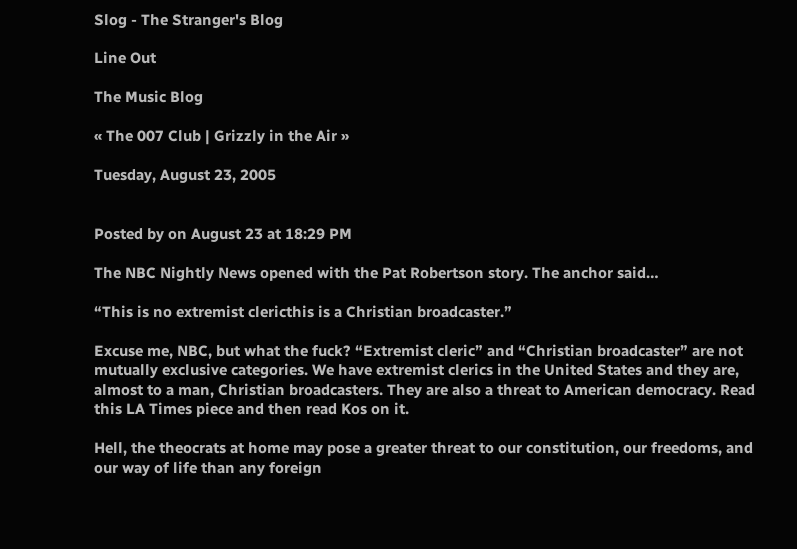Slog - The Stranger's Blog

Line Out

The Music Blog

« The 007 Club | Grizzly in the Air »

Tuesday, August 23, 2005


Posted by on August 23 at 18:29 PM

The NBC Nightly News opened with the Pat Robertson story. The anchor said…

“This is no extremist clericthis is a Christian broadcaster.”

Excuse me, NBC, but what the fuck? “Extremist cleric” and “Christian broadcaster” are not mutually exclusive categories. We have extremist clerics in the United States and they are, almost to a man, Christian broadcasters. They are also a threat to American democracy. Read this LA Times piece and then read Kos on it.

Hell, the theocrats at home may pose a greater threat to our constitution, our freedoms, and our way of life than any foreign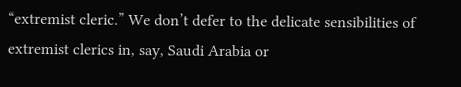“extremist cleric.” We don’t defer to the delicate sensibilities of extremist clerics in, say, Saudi Arabia or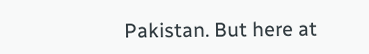Pakistan. But here at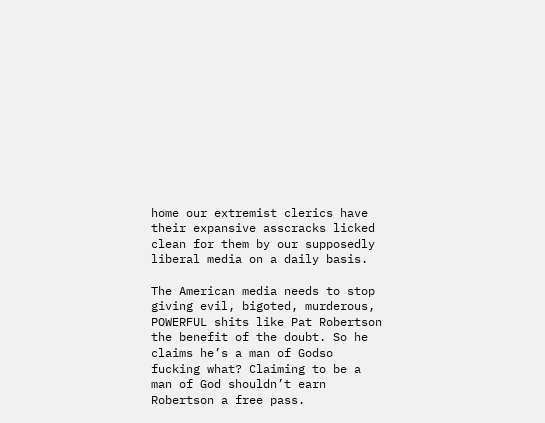home our extremist clerics have their expansive asscracks licked clean for them by our supposedly liberal media on a daily basis.

The American media needs to stop giving evil, bigoted, murderous, POWERFUL shits like Pat Robertson the benefit of the doubt. So he claims he’s a man of Godso fucking what? Claiming to be a man of God shouldn’t earn Robertson a free pass.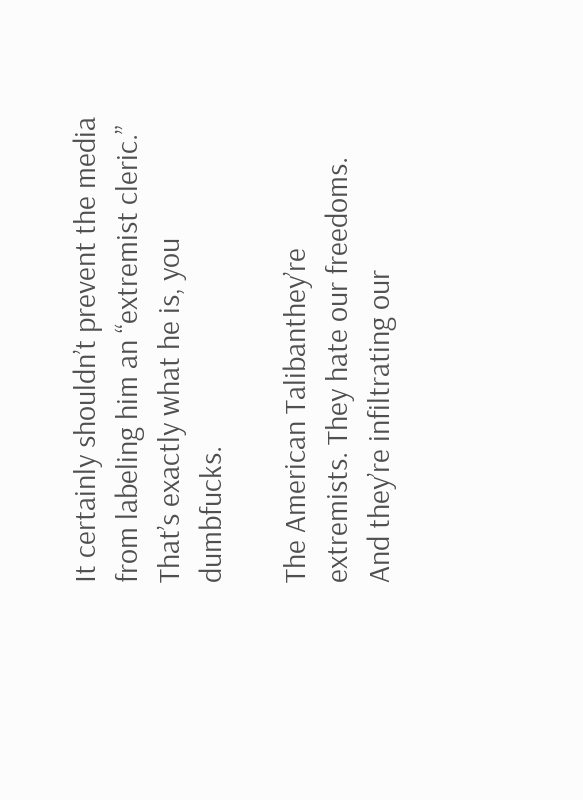It certainly shouldn’t prevent the media from labeling him an “extremist cleric.” That’s exactly what he is, you dumbfucks.

The American Talibanthey’re extremists. They hate our freedoms. And they’re infiltrating our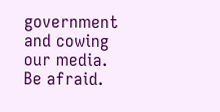government and cowing our media. Be afraid.